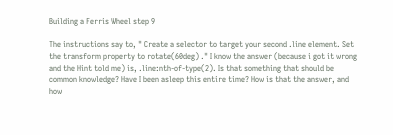Building a Ferris Wheel step 9

The instructions say to, " Create a selector to target your second .line element. Set the transform property to rotate(60deg) ." I know the answer (because i got it wrong and the Hint told me) is, .line:nth-of-type(2). Is that something that should be common knowledge? Have I been asleep this entire time? How is that the answer, and how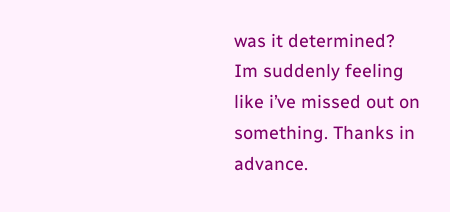was it determined? Im suddenly feeling like i’ve missed out on something. Thanks in advance.